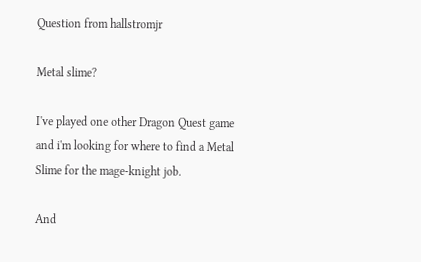Question from hallstromjr

Metal slime?

I've played one other Dragon Quest game and i'm looking for where to find a Metal Slime for the mage-knight job.

And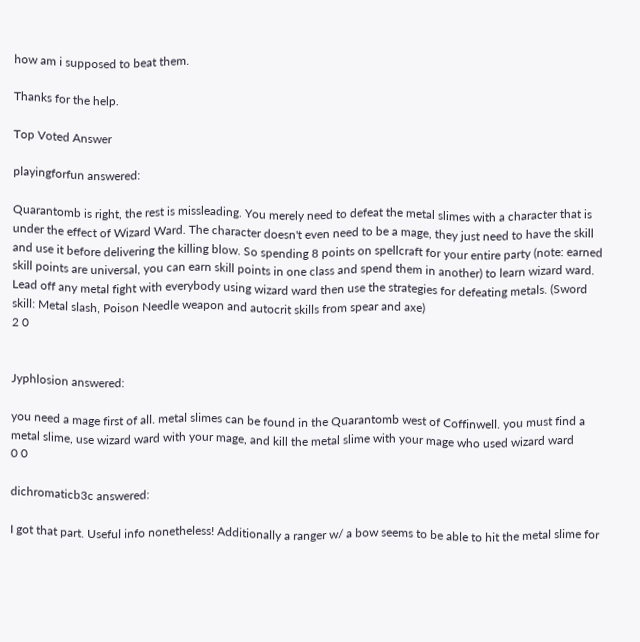how am i supposed to beat them.

Thanks for the help.

Top Voted Answer

playingforfun answered:

Quarantomb is right, the rest is missleading. You merely need to defeat the metal slimes with a character that is under the effect of Wizard Ward. The character doesn't even need to be a mage, they just need to have the skill and use it before delivering the killing blow. So spending 8 points on spellcraft for your entire party (note: earned skill points are universal, you can earn skill points in one class and spend them in another) to learn wizard ward. Lead off any metal fight with everybody using wizard ward then use the strategies for defeating metals. (Sword skill: Metal slash, Poison Needle weapon and autocrit skills from spear and axe)
2 0


Jyphlosion answered:

you need a mage first of all. metal slimes can be found in the Quarantomb west of Coffinwell. you must find a metal slime, use wizard ward with your mage, and kill the metal slime with your mage who used wizard ward
0 0

dichromaticb3c answered:

I got that part. Useful info nonetheless! Additionally a ranger w/ a bow seems to be able to hit the metal slime for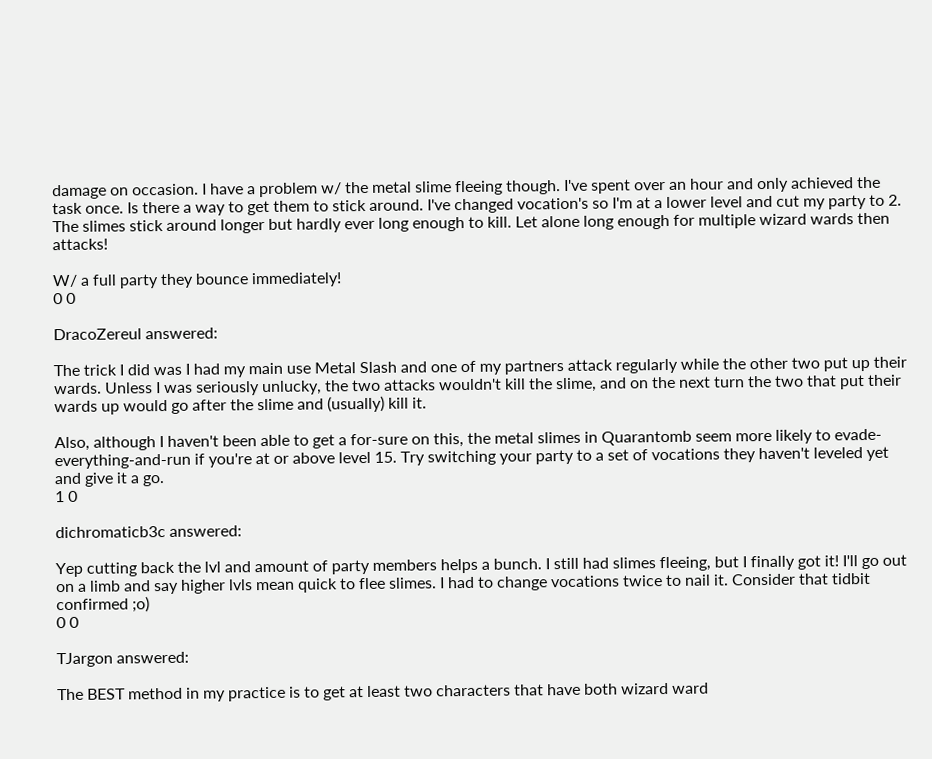damage on occasion. I have a problem w/ the metal slime fleeing though. I've spent over an hour and only achieved the task once. Is there a way to get them to stick around. I've changed vocation's so I'm at a lower level and cut my party to 2. The slimes stick around longer but hardly ever long enough to kill. Let alone long enough for multiple wizard wards then attacks!

W/ a full party they bounce immediately!
0 0

DracoZereul answered:

The trick I did was I had my main use Metal Slash and one of my partners attack regularly while the other two put up their wards. Unless I was seriously unlucky, the two attacks wouldn't kill the slime, and on the next turn the two that put their wards up would go after the slime and (usually) kill it.

Also, although I haven't been able to get a for-sure on this, the metal slimes in Quarantomb seem more likely to evade-everything-and-run if you're at or above level 15. Try switching your party to a set of vocations they haven't leveled yet and give it a go.
1 0

dichromaticb3c answered:

Yep cutting back the lvl and amount of party members helps a bunch. I still had slimes fleeing, but I finally got it! I'll go out on a limb and say higher lvls mean quick to flee slimes. I had to change vocations twice to nail it. Consider that tidbit confirmed ;o)
0 0

TJargon answered:

The BEST method in my practice is to get at least two characters that have both wizard ward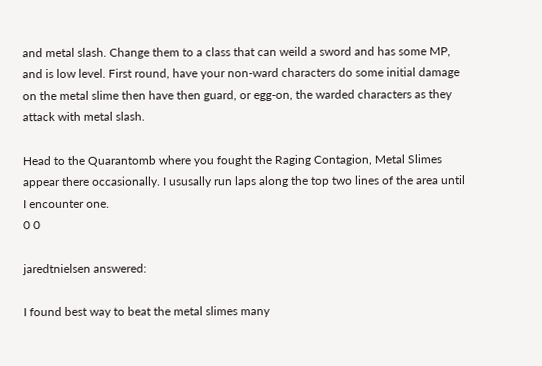and metal slash. Change them to a class that can weild a sword and has some MP, and is low level. First round, have your non-ward characters do some initial damage on the metal slime then have then guard, or egg-on, the warded characters as they attack with metal slash.

Head to the Quarantomb where you fought the Raging Contagion, Metal Slimes appear there occasionally. I ususally run laps along the top two lines of the area until I encounter one.
0 0

jaredtnielsen answered:

I found best way to beat the metal slimes many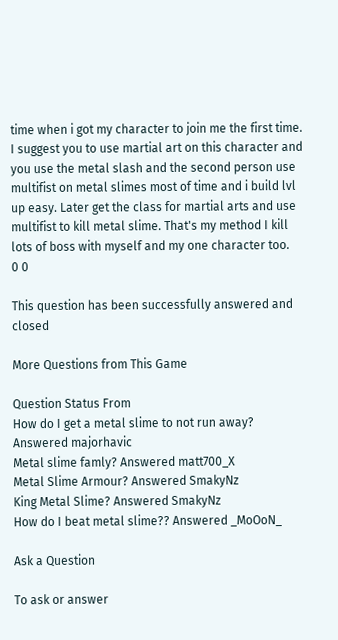time when i got my character to join me the first time. I suggest you to use martial art on this character and you use the metal slash and the second person use multifist on metal slimes most of time and i build lvl up easy. Later get the class for martial arts and use multifist to kill metal slime. That's my method I kill lots of boss with myself and my one character too.
0 0

This question has been successfully answered and closed

More Questions from This Game

Question Status From
How do I get a metal slime to not run away? Answered majorhavic
Metal slime famly? Answered matt700_X
Metal Slime Armour? Answered SmakyNz
King Metal Slime? Answered SmakyNz
How do I beat metal slime?? Answered _MoOoN_

Ask a Question

To ask or answer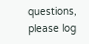questions, please log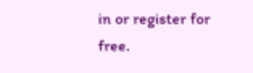in or register for free.